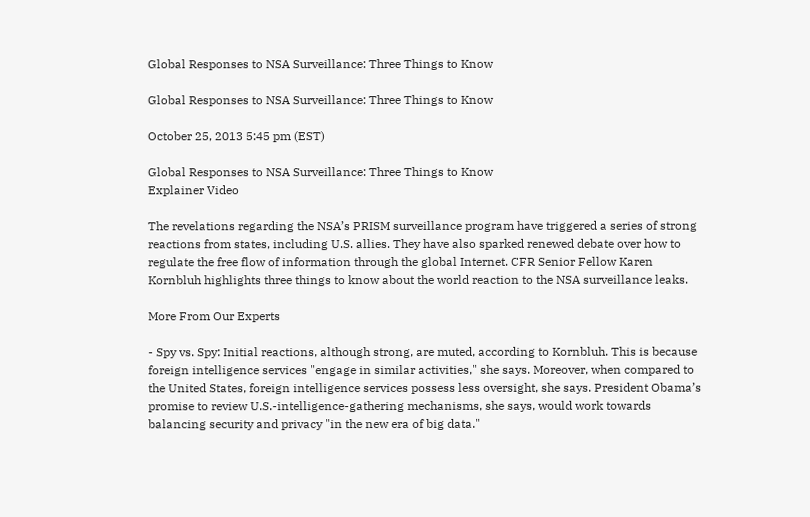Global Responses to NSA Surveillance: Three Things to Know

Global Responses to NSA Surveillance: Three Things to Know

October 25, 2013 5:45 pm (EST)

Global Responses to NSA Surveillance: Three Things to Know
Explainer Video

The revelations regarding the NSA’s PRISM surveillance program have triggered a series of strong reactions from states, including U.S. allies. They have also sparked renewed debate over how to regulate the free flow of information through the global Internet. CFR Senior Fellow Karen Kornbluh highlights three things to know about the world reaction to the NSA surveillance leaks.

More From Our Experts

- Spy vs. Spy: Initial reactions, although strong, are muted, according to Kornbluh. This is because foreign intelligence services "engage in similar activities," she says. Moreover, when compared to the United States, foreign intelligence services possess less oversight, she says. President Obama’s promise to review U.S.-intelligence-gathering mechanisms, she says, would work towards balancing security and privacy "in the new era of big data."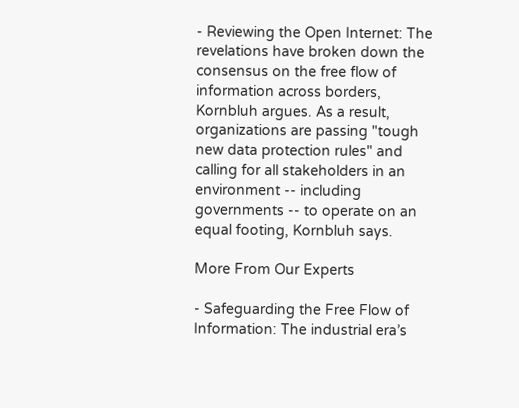- Reviewing the Open Internet: The revelations have broken down the consensus on the free flow of information across borders, Kornbluh argues. As a result, organizations are passing "tough new data protection rules" and calling for all stakeholders in an environment -- including governments -- to operate on an equal footing, Kornbluh says.

More From Our Experts

- Safeguarding the Free Flow of Information: The industrial era’s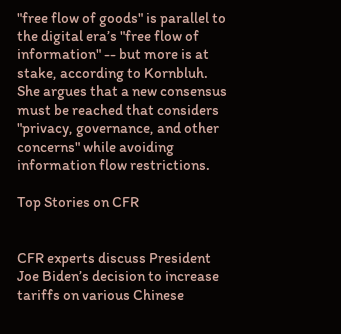"free flow of goods" is parallel to the digital era’s "free flow of information" -- but more is at stake, according to Kornbluh. She argues that a new consensus must be reached that considers "privacy, governance, and other concerns" while avoiding information flow restrictions.

Top Stories on CFR


CFR experts discuss President Joe Biden’s decision to increase tariffs on various Chinese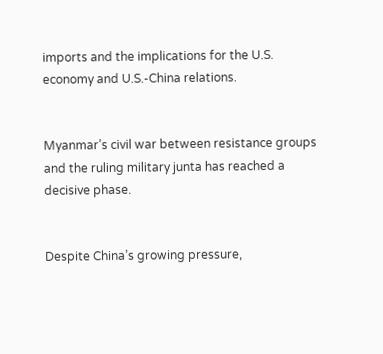imports and the implications for the U.S. economy and U.S.-China relations.


Myanmar’s civil war between resistance groups and the ruling military junta has reached a decisive phase.


Despite China’s growing pressure,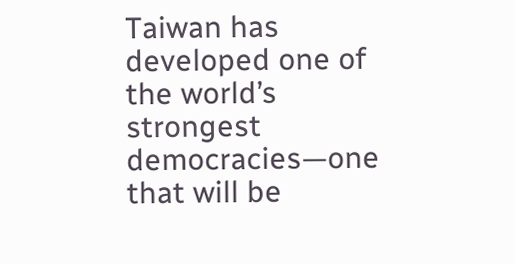Taiwan has developed one of the world’s strongest democracies—one that will be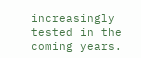increasingly tested in the coming years.